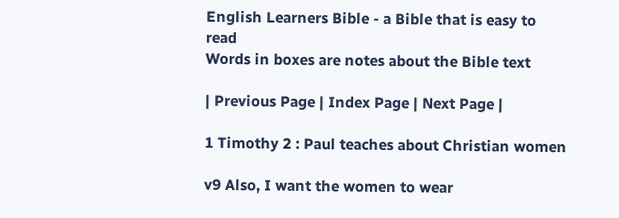English Learners Bible - a Bible that is easy to read
Words in boxes are notes about the Bible text

| Previous Page | Index Page | Next Page |

1 Timothy 2 : Paul teaches about Christian women

v9 Also, I want the women to wear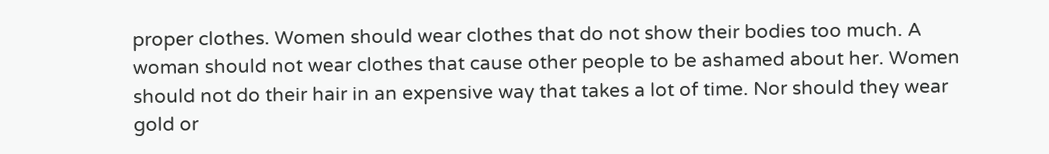proper clothes. Women should wear clothes that do not show their bodies too much. A woman should not wear clothes that cause other people to be ashamed about her. Women should not do their hair in an expensive way that takes a lot of time. Nor should they wear gold or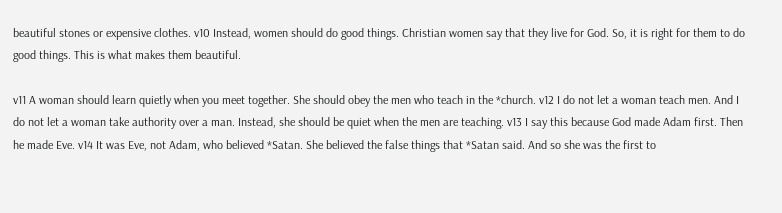beautiful stones or expensive clothes. v10 Instead, women should do good things. Christian women say that they live for God. So, it is right for them to do good things. This is what makes them beautiful.

v11 A woman should learn quietly when you meet together. She should obey the men who teach in the *church. v12 I do not let a woman teach men. And I do not let a woman take authority over a man. Instead, she should be quiet when the men are teaching. v13 I say this because God made Adam first. Then he made Eve. v14 It was Eve, not Adam, who believed *Satan. She believed the false things that *Satan said. And so she was the first to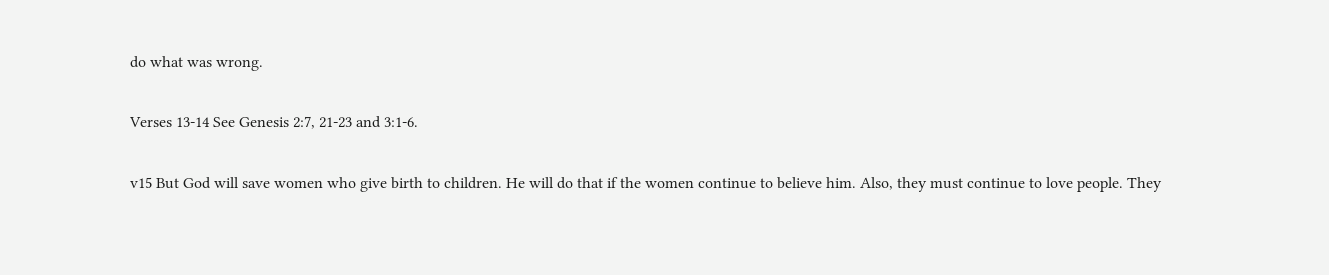do what was wrong.

Verses 13-14 See Genesis 2:7, 21-23 and 3:1-6.

v15 But God will save women who give birth to children. He will do that if the women continue to believe him. Also, they must continue to love people. They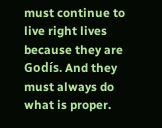must continue to live right lives because they are Godís. And they must always do what is proper.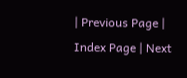| Previous Page | Index Page | Next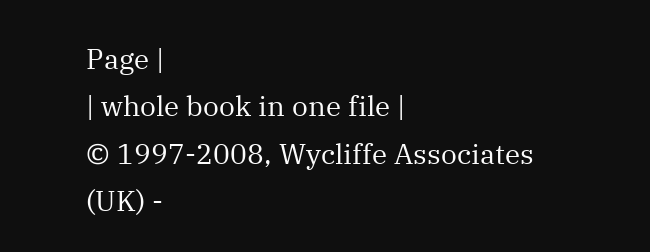Page |
| whole book in one file |
© 1997-2008, Wycliffe Associates (UK) -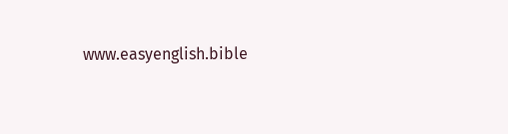www.easyenglish.bible